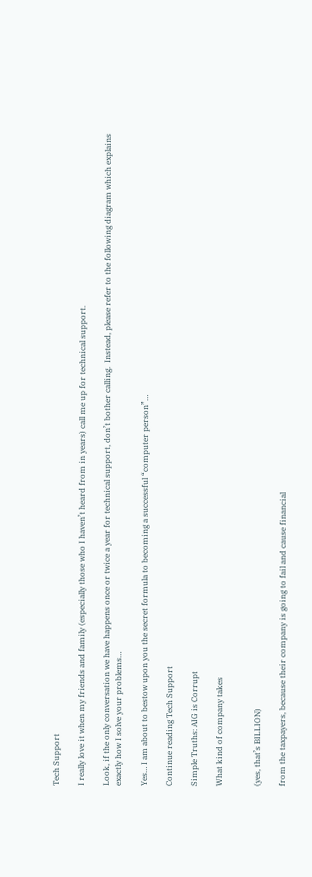Tech Support

I really love it when my friends and family (especially those who I haven’t heard from in years) call me up for technical support.

Look, if the only conversation we have happens once or twice a year for technical support, don’t bother calling.  Instead, please refer to the following diagram which explains exactly how I solve your problems…

Yes… I am about to bestow upon you the secret formula to becoming a successful “computer person”…

Continue reading Tech Support

Simple Truths: AIG is Corrupt

What kind of company takes


(yes, that’s BILLION)

from the taxpayers, because their company is going to fail and cause financial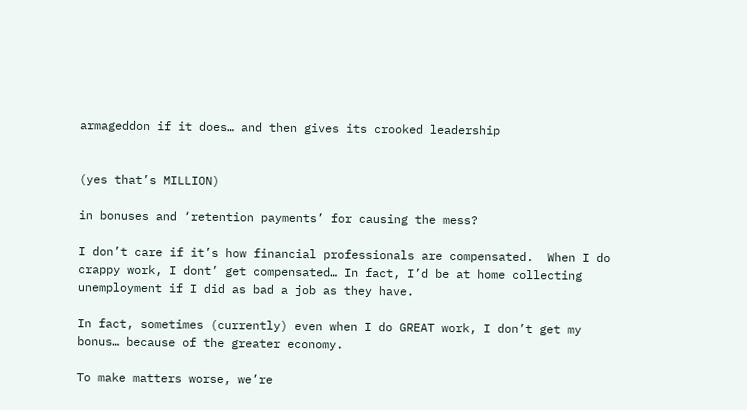armageddon if it does… and then gives its crooked leadership


(yes that’s MILLION)

in bonuses and ‘retention payments’ for causing the mess?

I don’t care if it’s how financial professionals are compensated.  When I do crappy work, I dont’ get compensated… In fact, I’d be at home collecting unemployment if I did as bad a job as they have.

In fact, sometimes (currently) even when I do GREAT work, I don’t get my bonus… because of the greater economy.

To make matters worse, we’re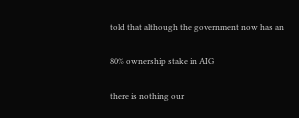told that although the government now has an

80% ownership stake in AIG

there is nothing our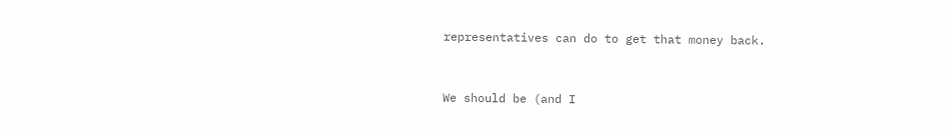representatives can do to get that money back.


We should be (and I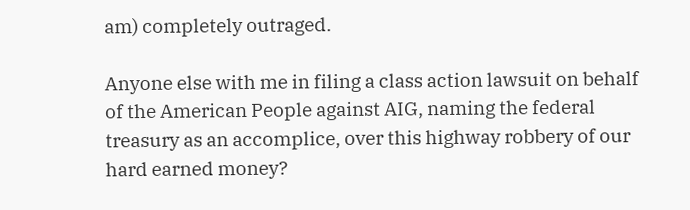am) completely outraged.

Anyone else with me in filing a class action lawsuit on behalf of the American People against AIG, naming the federal treasury as an accomplice, over this highway robbery of our hard earned money?